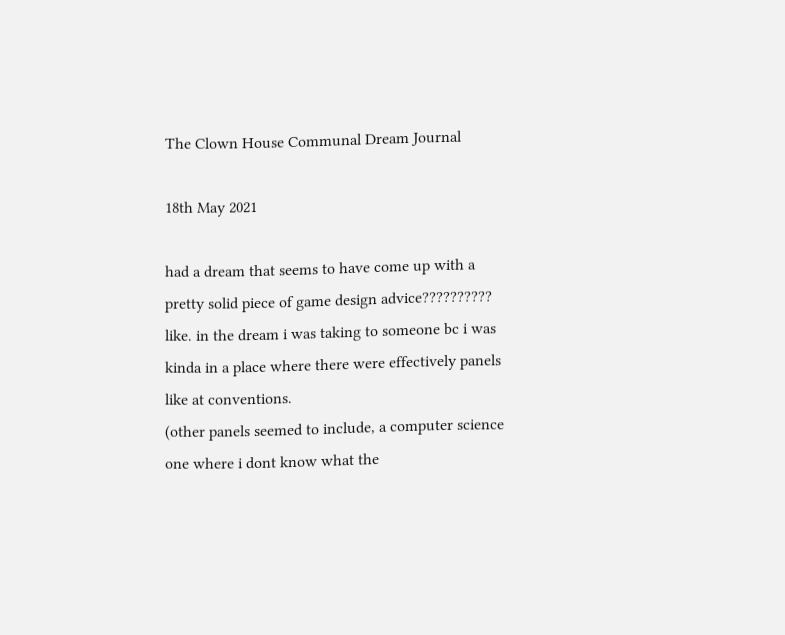The Clown House Communal Dream Journal

18th May 2021

had a dream that seems to have come up with a pretty solid piece of game design advice??????????
like. in the dream i was taking to someone bc i was kinda in a place where there were effectively panels like at conventions.
(other panels seemed to include, a computer science one where i dont know what the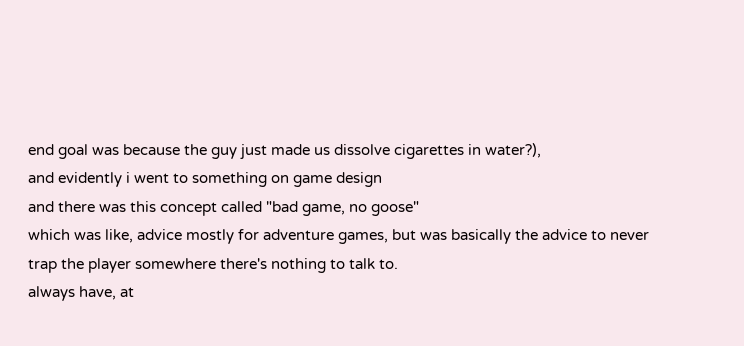end goal was because the guy just made us dissolve cigarettes in water?),
and evidently i went to something on game design
and there was this concept called "bad game, no goose"
which was like, advice mostly for adventure games, but was basically the advice to never trap the player somewhere there's nothing to talk to.
always have, at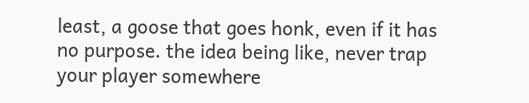least, a goose that goes honk, even if it has no purpose. the idea being like, never trap your player somewhere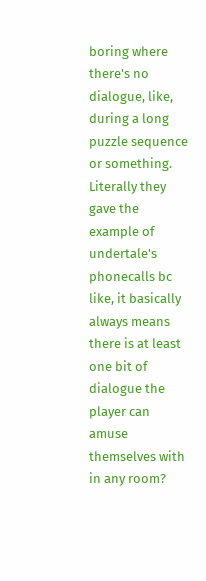boring where there's no dialogue, like, during a long puzzle sequence or something.
Literally they gave the example of undertale's phonecalls bc like, it basically always means there is at least one bit of dialogue the player can amuse themselves with in any room?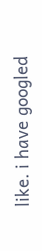like. i have googled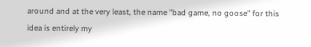around and at the very least, the name "bad game, no goose" for this idea is entirely my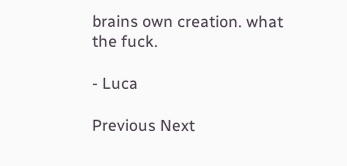brains own creation. what the fuck.

- Luca

Previous Next